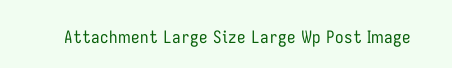Attachment Large Size Large Wp Post Image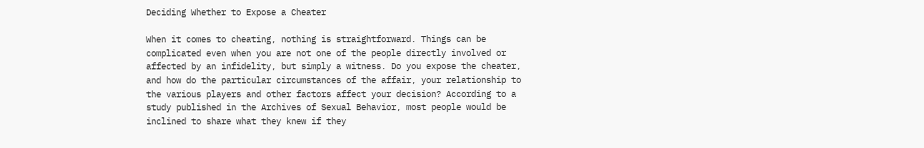Deciding Whether to Expose a Cheater

When it comes to cheating, nothing is straightforward. Things can be complicated even when you are not one of the people directly involved or affected by an infidelity, but simply a witness. Do you expose the cheater, and how do the particular circumstances of the affair, your relationship to the various players and other factors affect your decision? According to a study published in the Archives of Sexual Behavior, most people would be inclined to share what they knew if they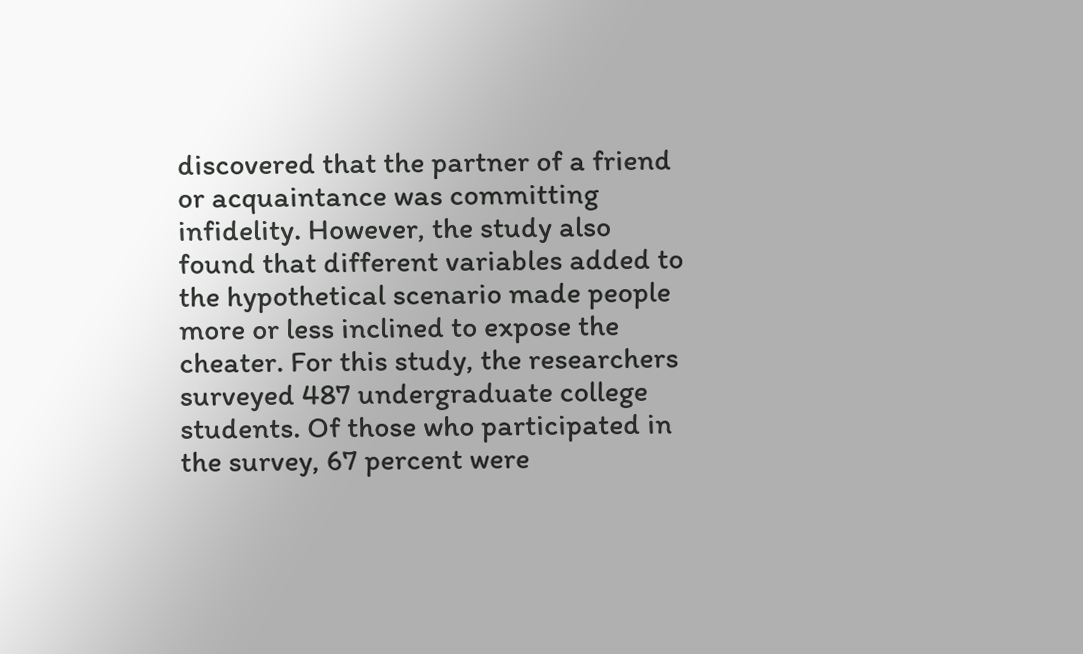discovered that the partner of a friend or acquaintance was committing infidelity. However, the study also found that different variables added to the hypothetical scenario made people more or less inclined to expose the cheater. For this study, the researchers surveyed 487 undergraduate college students. Of those who participated in the survey, 67 percent were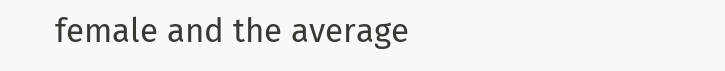female and the average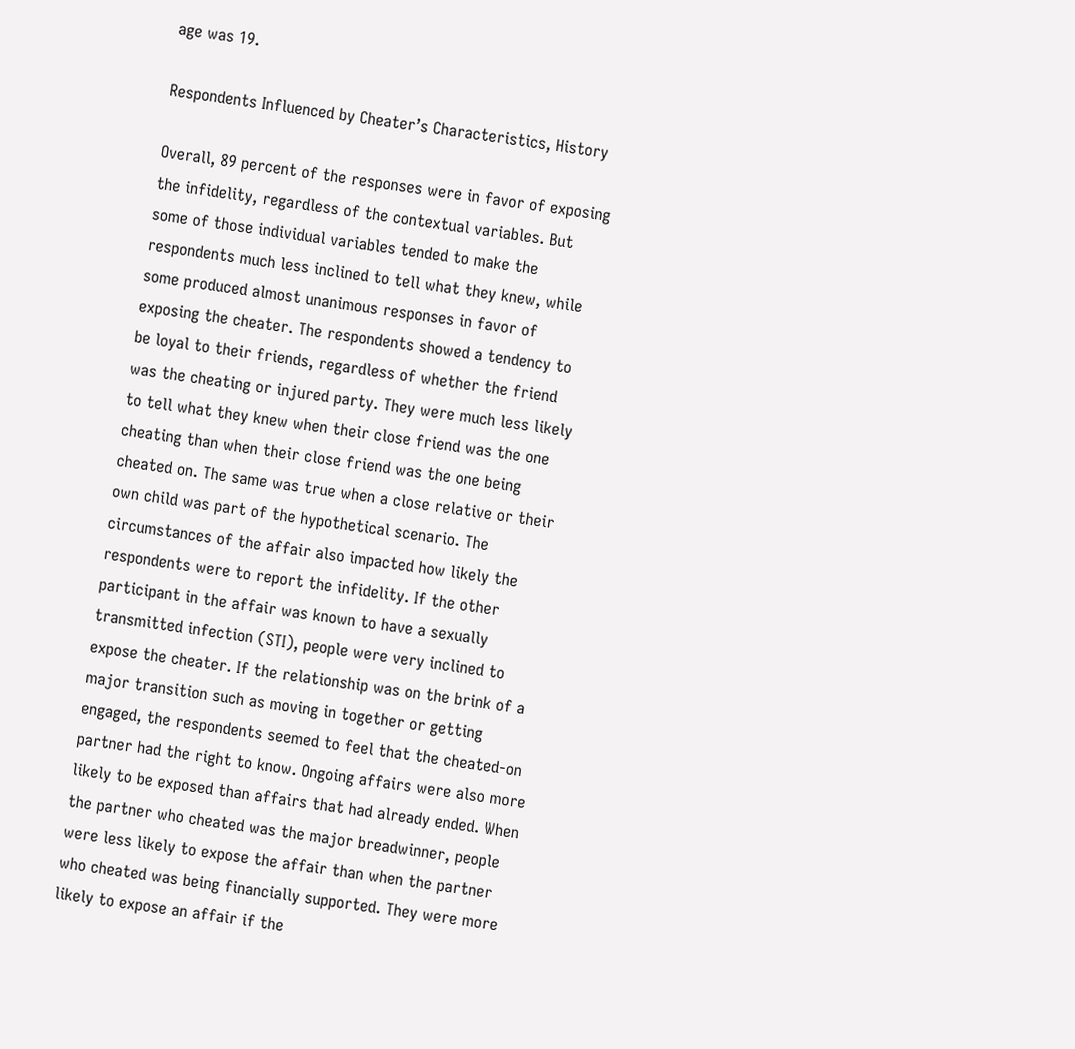age was 19.

Respondents Influenced by Cheater’s Characteristics, History

Overall, 89 percent of the responses were in favor of exposing the infidelity, regardless of the contextual variables. But some of those individual variables tended to make the respondents much less inclined to tell what they knew, while some produced almost unanimous responses in favor of exposing the cheater. The respondents showed a tendency to be loyal to their friends, regardless of whether the friend was the cheating or injured party. They were much less likely to tell what they knew when their close friend was the one cheating than when their close friend was the one being cheated on. The same was true when a close relative or their own child was part of the hypothetical scenario. The circumstances of the affair also impacted how likely the respondents were to report the infidelity. If the other participant in the affair was known to have a sexually transmitted infection (STI), people were very inclined to expose the cheater. If the relationship was on the brink of a major transition such as moving in together or getting engaged, the respondents seemed to feel that the cheated-on partner had the right to know. Ongoing affairs were also more likely to be exposed than affairs that had already ended. When the partner who cheated was the major breadwinner, people were less likely to expose the affair than when the partner who cheated was being financially supported. They were more likely to expose an affair if the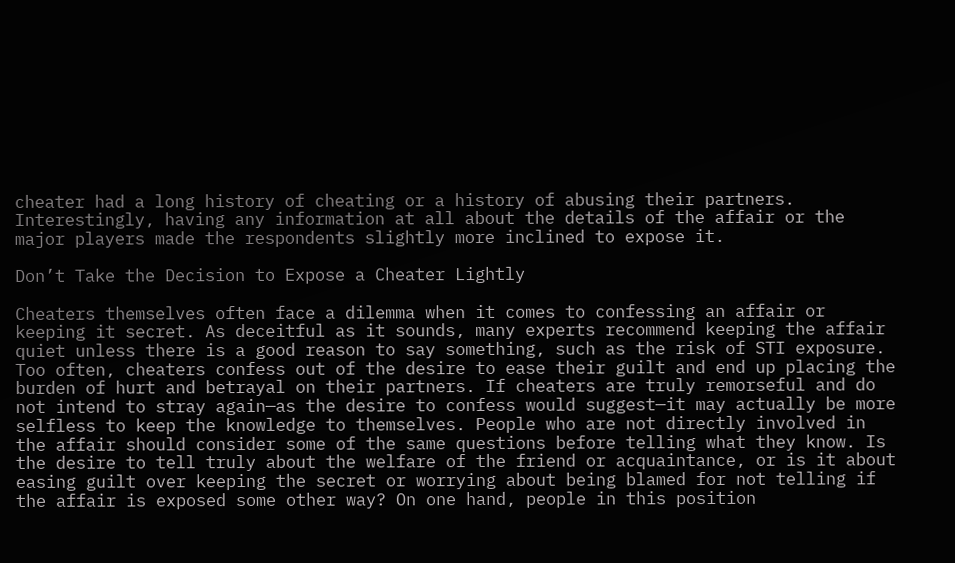cheater had a long history of cheating or a history of abusing their partners. Interestingly, having any information at all about the details of the affair or the major players made the respondents slightly more inclined to expose it.

Don’t Take the Decision to Expose a Cheater Lightly

Cheaters themselves often face a dilemma when it comes to confessing an affair or keeping it secret. As deceitful as it sounds, many experts recommend keeping the affair quiet unless there is a good reason to say something, such as the risk of STI exposure. Too often, cheaters confess out of the desire to ease their guilt and end up placing the burden of hurt and betrayal on their partners. If cheaters are truly remorseful and do not intend to stray again—as the desire to confess would suggest—it may actually be more selfless to keep the knowledge to themselves. People who are not directly involved in the affair should consider some of the same questions before telling what they know. Is the desire to tell truly about the welfare of the friend or acquaintance, or is it about easing guilt over keeping the secret or worrying about being blamed for not telling if the affair is exposed some other way? On one hand, people in this position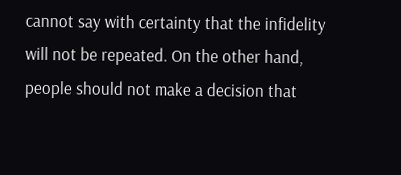cannot say with certainty that the infidelity will not be repeated. On the other hand, people should not make a decision that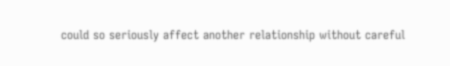could so seriously affect another relationship without careful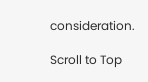consideration.

Scroll to Top